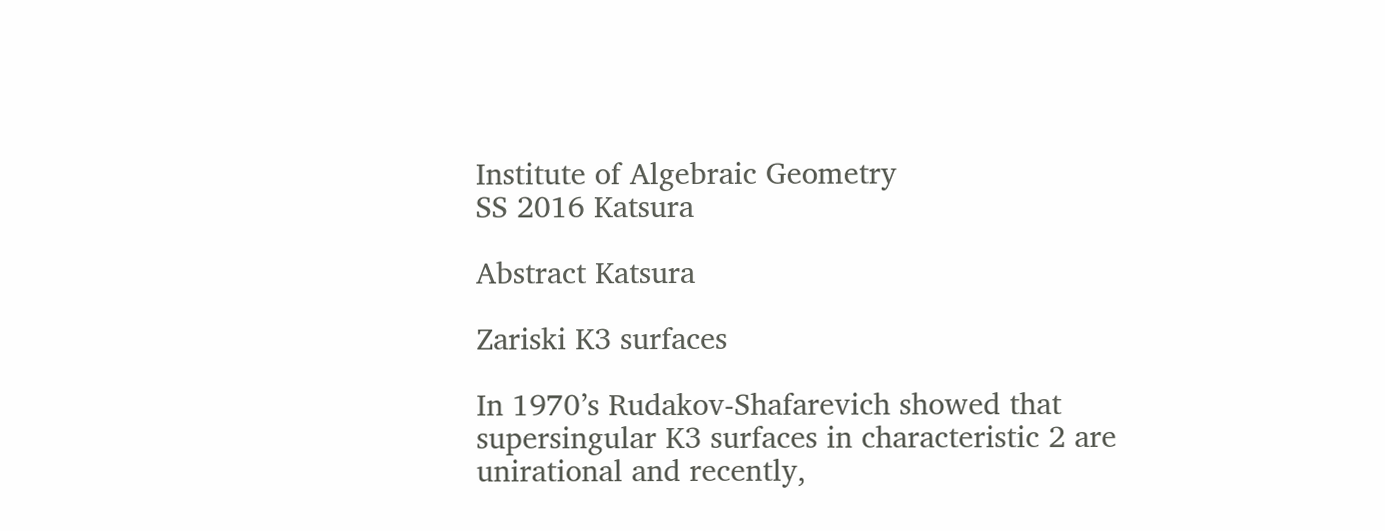Institute of Algebraic Geometry
SS 2016 Katsura

Abstract Katsura

Zariski K3 surfaces

In 1970’s Rudakov-Shafarevich showed that supersingular K3 surfaces in characteristic 2 are unirational and recently,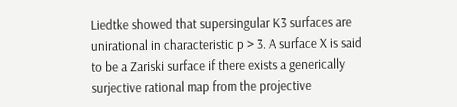Liedtke showed that supersingular K3 surfaces are unirational in characteristic p > 3. A surface X is said to be a Zariski surface if there exists a generically surjective rational map from the projective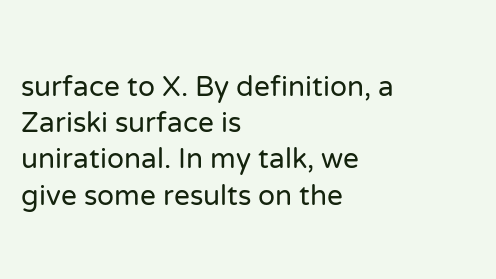surface to X. By definition, a Zariski surface is unirational. In my talk, we give some results on the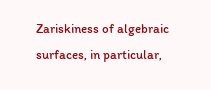Zariskiness of algebraic surfaces, in particular,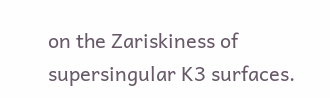on the Zariskiness of supersingular K3 surfaces.